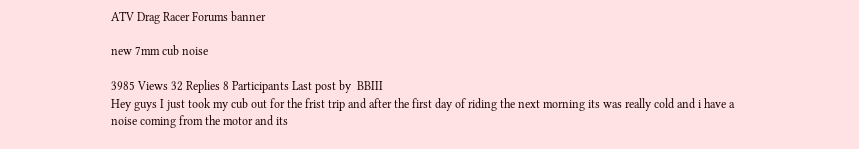ATV Drag Racer Forums banner

new 7mm cub noise

3985 Views 32 Replies 8 Participants Last post by  BBIII
Hey guys I just took my cub out for the frist trip and after the first day of riding the next morning its was really cold and i have a noise coming from the motor and its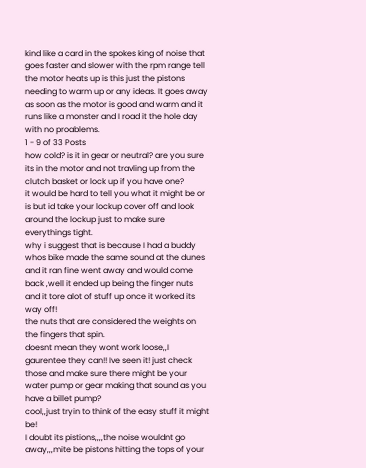kind like a card in the spokes king of noise that goes faster and slower with the rpm range tell the motor heats up is this just the pistons needing to warm up or any ideas. It goes away as soon as the motor is good and warm and it runs like a monster and I road it the hole day with no proablems.
1 - 9 of 33 Posts
how cold? is it in gear or neutral? are you sure its in the motor and not travling up from the clutch basket or lock up if you have one?
it would be hard to tell you what it might be or is but id take your lockup cover off and look around the lockup just to make sure everythings tight.
why i suggest that is because I had a buddy whos bike made the same sound at the dunes and it ran fine went away and would come back ,well it ended up being the finger nuts and it tore alot of stuff up once it worked its way off!
the nuts that are considered the weights on the fingers that spin.
doesnt mean they wont work loose,,I gaurentee they can!! Ive seen it! just check those and make sure there might be your water pump or gear making that sound as you have a billet pump?
cool,,just tryin to think of the easy stuff it might be!
I doubt its pistions,,,,the noise wouldnt go away,,,mite be pistons hitting the tops of your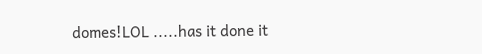domes!LOL .....has it done it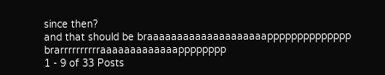since then?
and that should be braaaaaaaaaaaaaaaaaaaapppppppppppppp brarrrrrrrrrraaaaaaaaaaaaapppppppp
1 - 9 of 33 Posts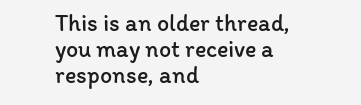This is an older thread, you may not receive a response, and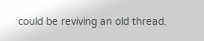could be reviving an old thread.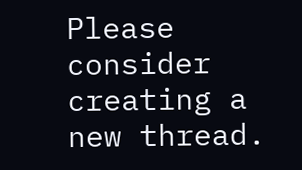Please consider creating a new thread.